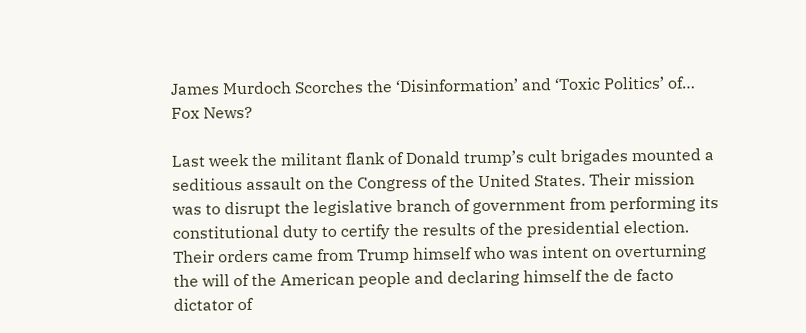James Murdoch Scorches the ‘Disinformation’ and ‘Toxic Politics’ of… Fox News?

Last week the militant flank of Donald trump’s cult brigades mounted a seditious assault on the Congress of the United States. Their mission was to disrupt the legislative branch of government from performing its constitutional duty to certify the results of the presidential election. Their orders came from Trump himself who was intent on overturning the will of the American people and declaring himself the de facto dictator of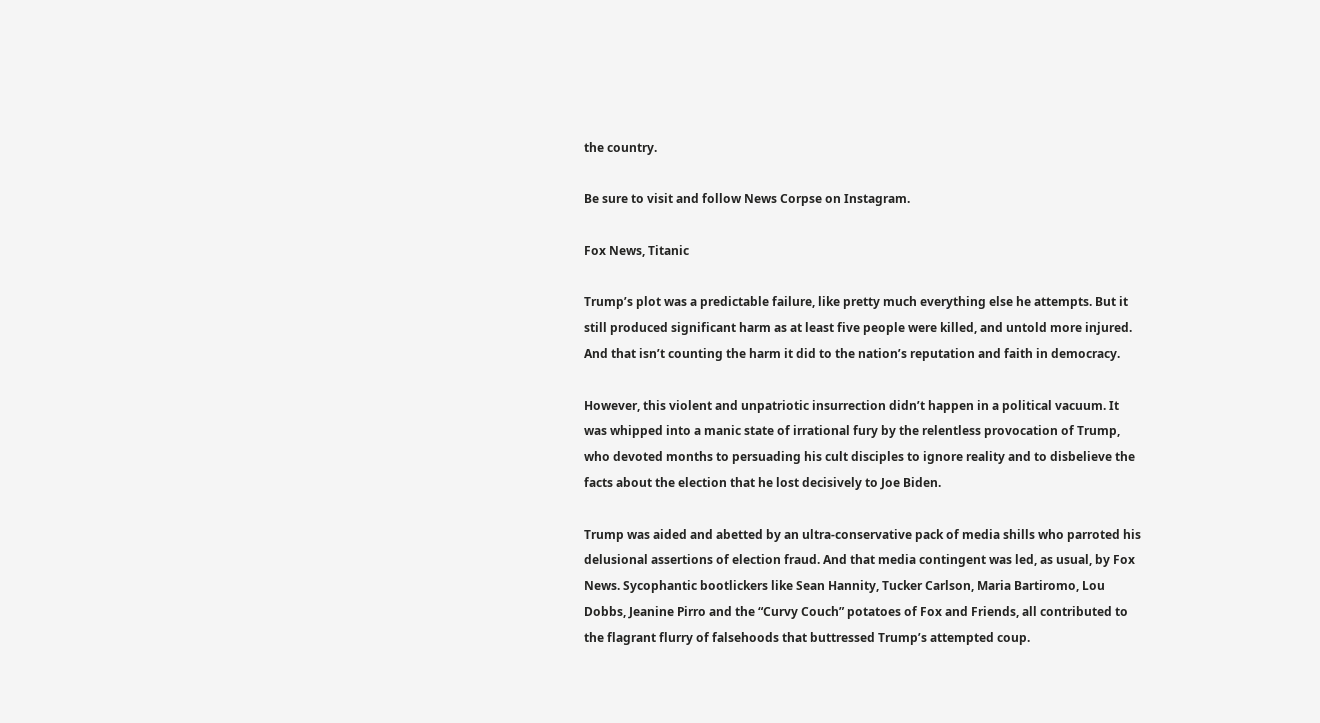the country.

Be sure to visit and follow News Corpse on Instagram.

Fox News, Titanic

Trump’s plot was a predictable failure, like pretty much everything else he attempts. But it still produced significant harm as at least five people were killed, and untold more injured. And that isn’t counting the harm it did to the nation’s reputation and faith in democracy.

However, this violent and unpatriotic insurrection didn’t happen in a political vacuum. It was whipped into a manic state of irrational fury by the relentless provocation of Trump, who devoted months to persuading his cult disciples to ignore reality and to disbelieve the facts about the election that he lost decisively to Joe Biden.

Trump was aided and abetted by an ultra-conservative pack of media shills who parroted his delusional assertions of election fraud. And that media contingent was led, as usual, by Fox News. Sycophantic bootlickers like Sean Hannity, Tucker Carlson, Maria Bartiromo, Lou Dobbs, Jeanine Pirro and the “Curvy Couch” potatoes of Fox and Friends, all contributed to the flagrant flurry of falsehoods that buttressed Trump’s attempted coup.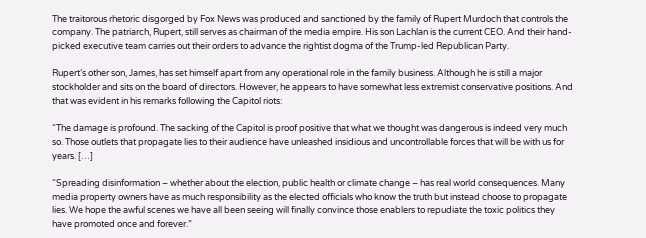The traitorous rhetoric disgorged by Fox News was produced and sanctioned by the family of Rupert Murdoch that controls the company. The patriarch, Rupert, still serves as chairman of the media empire. His son Lachlan is the current CEO. And their hand-picked executive team carries out their orders to advance the rightist dogma of the Trump-led Republican Party.

Rupert’s other son, James, has set himself apart from any operational role in the family business. Although he is still a major stockholder and sits on the board of directors. However, he appears to have somewhat less extremist conservative positions. And that was evident in his remarks following the Capitol riots:

“The damage is profound. The sacking of the Capitol is proof positive that what we thought was dangerous is indeed very much so. Those outlets that propagate lies to their audience have unleashed insidious and uncontrollable forces that will be with us for years. […]

“Spreading disinformation – whether about the election, public health or climate change – has real world consequences. Many media property owners have as much responsibility as the elected officials who know the truth but instead choose to propagate lies. We hope the awful scenes we have all been seeing will finally convince those enablers to repudiate the toxic politics they have promoted once and forever.”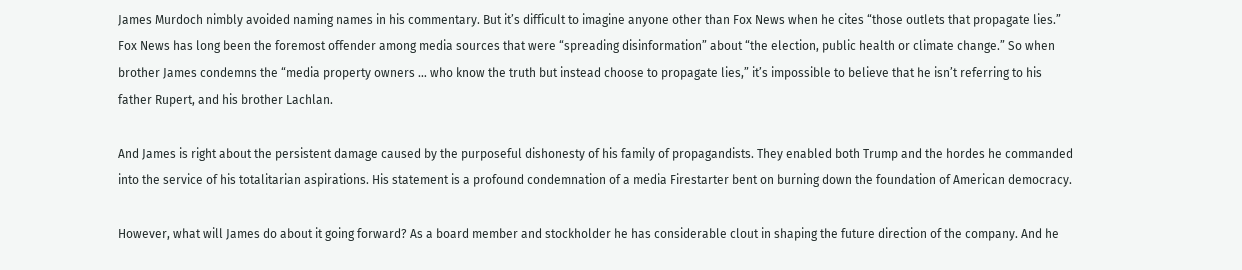James Murdoch nimbly avoided naming names in his commentary. But it’s difficult to imagine anyone other than Fox News when he cites “those outlets that propagate lies.” Fox News has long been the foremost offender among media sources that were “spreading disinformation” about “the election, public health or climate change.” So when brother James condemns the “media property owners … who know the truth but instead choose to propagate lies,” it’s impossible to believe that he isn’t referring to his father Rupert, and his brother Lachlan.

And James is right about the persistent damage caused by the purposeful dishonesty of his family of propagandists. They enabled both Trump and the hordes he commanded into the service of his totalitarian aspirations. His statement is a profound condemnation of a media Firestarter bent on burning down the foundation of American democracy.

However, what will James do about it going forward? As a board member and stockholder he has considerable clout in shaping the future direction of the company. And he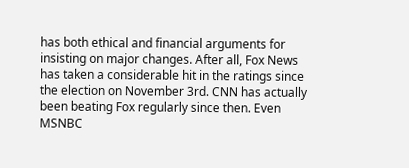has both ethical and financial arguments for insisting on major changes. After all, Fox News has taken a considerable hit in the ratings since the election on November 3rd. CNN has actually been beating Fox regularly since then. Even MSNBC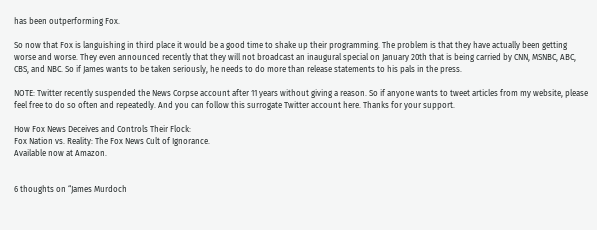has been outperforming Fox.

So now that Fox is languishing in third place it would be a good time to shake up their programming. The problem is that they have actually been getting worse and worse. They even announced recently that they will not broadcast an inaugural special on January 20th that is being carried by CNN, MSNBC, ABC, CBS, and NBC. So if James wants to be taken seriously, he needs to do more than release statements to his pals in the press.

NOTE: Twitter recently suspended the News Corpse account after 11 years without giving a reason. So if anyone wants to tweet articles from my website, please feel free to do so often and repeatedly. And you can follow this surrogate Twitter account here. Thanks for your support.

How Fox News Deceives and Controls Their Flock:
Fox Nation vs. Reality: The Fox News Cult of Ignorance.
Available now at Amazon.


6 thoughts on “James Murdoch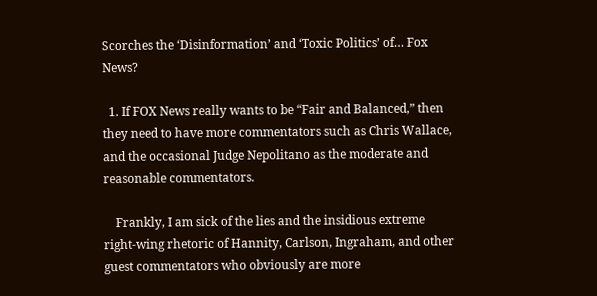Scorches the ‘Disinformation’ and ‘Toxic Politics’ of… Fox News?

  1. If FOX News really wants to be “Fair and Balanced,” then they need to have more commentators such as Chris Wallace, and the occasional Judge Nepolitano as the moderate and reasonable commentators.

    Frankly, I am sick of the lies and the insidious extreme right-wing rhetoric of Hannity, Carlson, Ingraham, and other guest commentators who obviously are more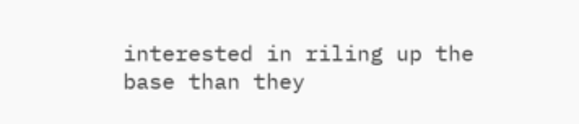interested in riling up the base than they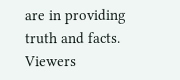are in providing truth and facts. Viewers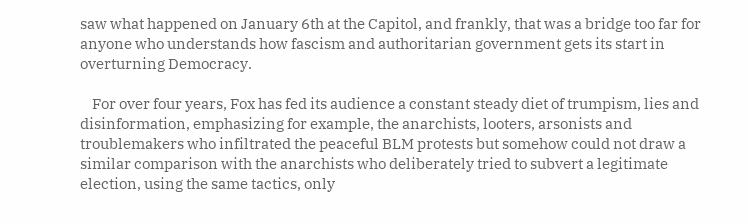saw what happened on January 6th at the Capitol, and frankly, that was a bridge too far for anyone who understands how fascism and authoritarian government gets its start in overturning Democracy.

    For over four years, Fox has fed its audience a constant steady diet of trumpism, lies and disinformation, emphasizing for example, the anarchists, looters, arsonists and troublemakers who infiltrated the peaceful BLM protests but somehow could not draw a similar comparison with the anarchists who deliberately tried to subvert a legitimate election, using the same tactics, only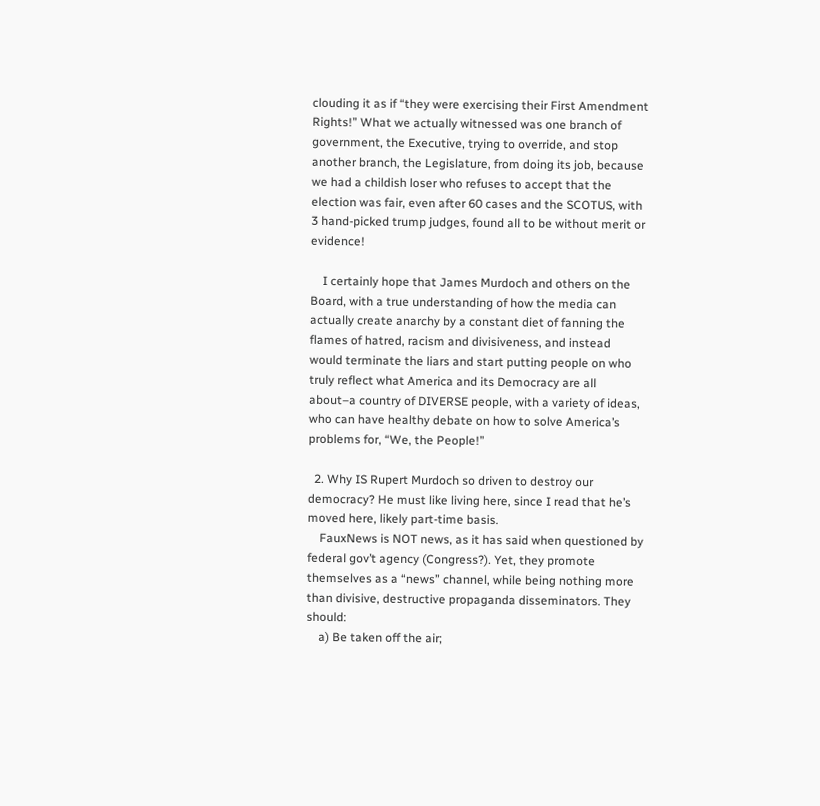clouding it as if “they were exercising their First Amendment Rights!” What we actually witnessed was one branch of government, the Executive, trying to override, and stop another branch, the Legislature, from doing its job, because we had a childish loser who refuses to accept that the election was fair, even after 60 cases and the SCOTUS, with 3 hand-picked trump judges, found all to be without merit or evidence!

    I certainly hope that James Murdoch and others on the Board, with a true understanding of how the media can actually create anarchy by a constant diet of fanning the flames of hatred, racism and divisiveness, and instead would terminate the liars and start putting people on who truly reflect what America and its Democracy are all about–a country of DIVERSE people, with a variety of ideas, who can have healthy debate on how to solve America’s problems for, “We, the People!”

  2. Why IS Rupert Murdoch so driven to destroy our democracy? He must like living here, since I read that he’s moved here, likely part-time basis.
    FauxNews is NOT news, as it has said when questioned by federal gov’t agency (Congress?). Yet, they promote themselves as a “news” channel, while being nothing more than divisive, destructive propaganda disseminators. They should:
    a) Be taken off the air;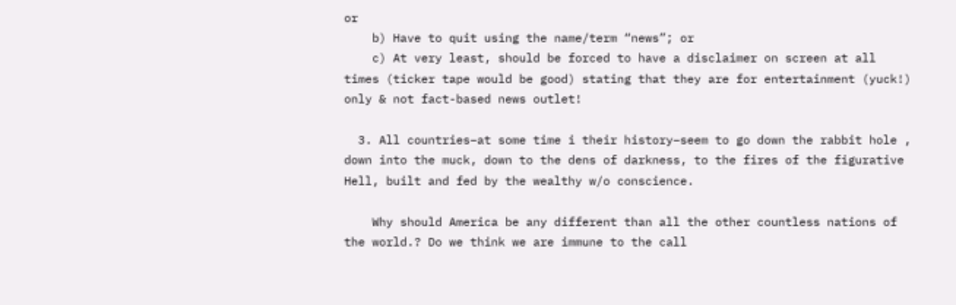or
    b) Have to quit using the name/term “news”; or
    c) At very least, should be forced to have a disclaimer on screen at all times (ticker tape would be good) stating that they are for entertainment (yuck!) only & not fact-based news outlet!

  3. All countries–at some time i their history–seem to go down the rabbit hole , down into the muck, down to the dens of darkness, to the fires of the figurative Hell, built and fed by the wealthy w/o conscience.

    Why should America be any different than all the other countless nations of the world.? Do we think we are immune to the call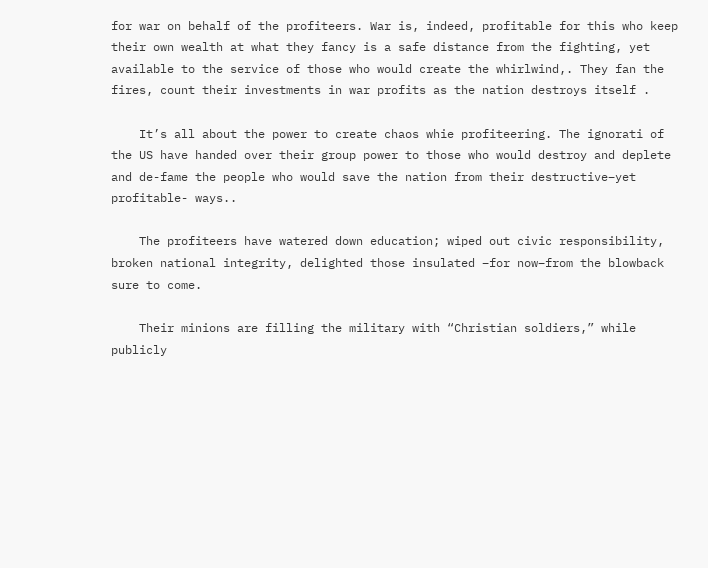for war on behalf of the profiteers. War is, indeed, profitable for this who keep their own wealth at what they fancy is a safe distance from the fighting, yet available to the service of those who would create the whirlwind,. They fan the fires, count their investments in war profits as the nation destroys itself .

    It’s all about the power to create chaos whie profiteering. The ignorati of the US have handed over their group power to those who would destroy and deplete and de-fame the people who would save the nation from their destructive–yet profitable- ways..

    The profiteers have watered down education; wiped out civic responsibility, broken national integrity, delighted those insulated –for now–from the blowback sure to come.

    Their minions are filling the military with “Christian soldiers,” while publicly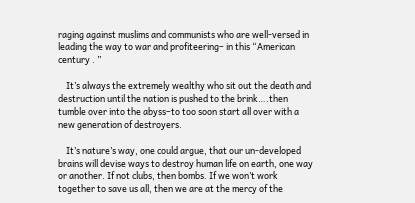raging against muslims and communists who are well-versed in leading the way to war and profiteering– in this “American century . ”

    It’s always the extremely wealthy who sit out the death and destruction until the nation is pushed to the brink….then tumble over into the abyss–to too soon start all over with a new generation of destroyers.

    It’s nature’s way, one could argue, that our un-developed brains will devise ways to destroy human life on earth, one way or another. If not clubs, then bombs. If we won’t work together to save us all, then we are at the mercy of the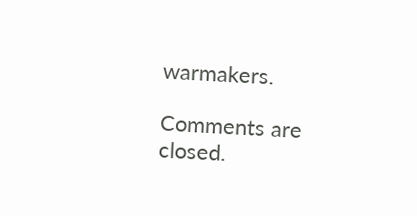warmakers.

Comments are closed.